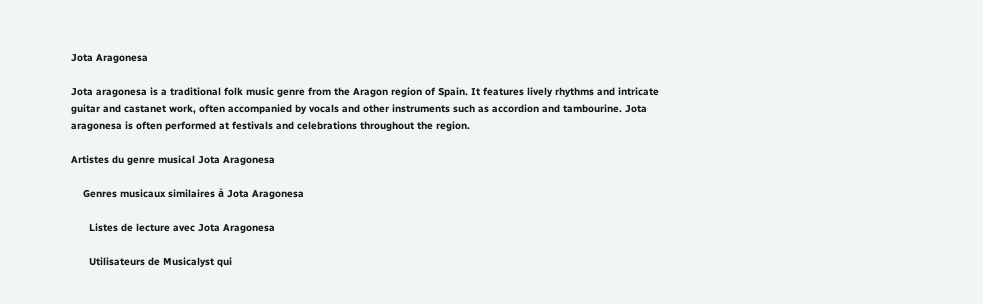Jota Aragonesa

Jota aragonesa is a traditional folk music genre from the Aragon region of Spain. It features lively rhythms and intricate guitar and castanet work, often accompanied by vocals and other instruments such as accordion and tambourine. Jota aragonesa is often performed at festivals and celebrations throughout the region.

Artistes du genre musical Jota Aragonesa

    Genres musicaux similaires à Jota Aragonesa

      Listes de lecture avec Jota Aragonesa

      Utilisateurs de Musicalyst qui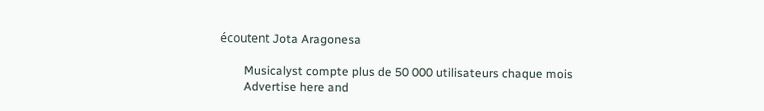écoutent Jota Aragonesa

        Musicalyst compte plus de 50 000 utilisateurs chaque mois
        Advertise here and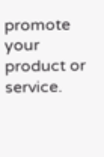promote your product or service.